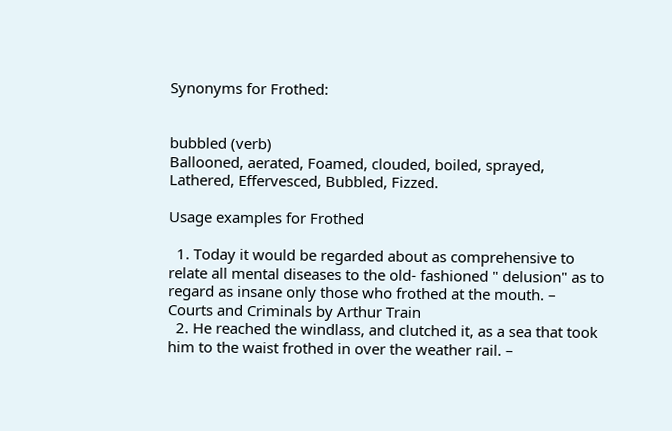Synonyms for Frothed:


bubbled (verb)
Ballooned, aerated, Foamed, clouded, boiled, sprayed, Lathered, Effervesced, Bubbled, Fizzed.

Usage examples for Frothed

  1. Today it would be regarded about as comprehensive to relate all mental diseases to the old- fashioned " delusion" as to regard as insane only those who frothed at the mouth. – Courts and Criminals by Arthur Train
  2. He reached the windlass, and clutched it, as a sea that took him to the waist frothed in over the weather rail. –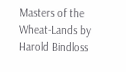Masters of the Wheat-Lands by Harold Bindloss